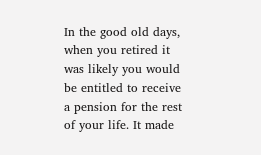In the good old days, when you retired it was likely you would be entitled to receive a pension for the rest of your life. It made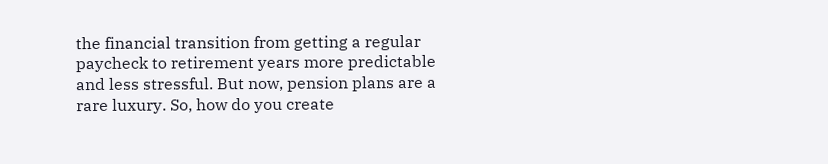the financial transition from getting a regular paycheck to retirement years more predictable and less stressful. But now, pension plans are a rare luxury. So, how do you create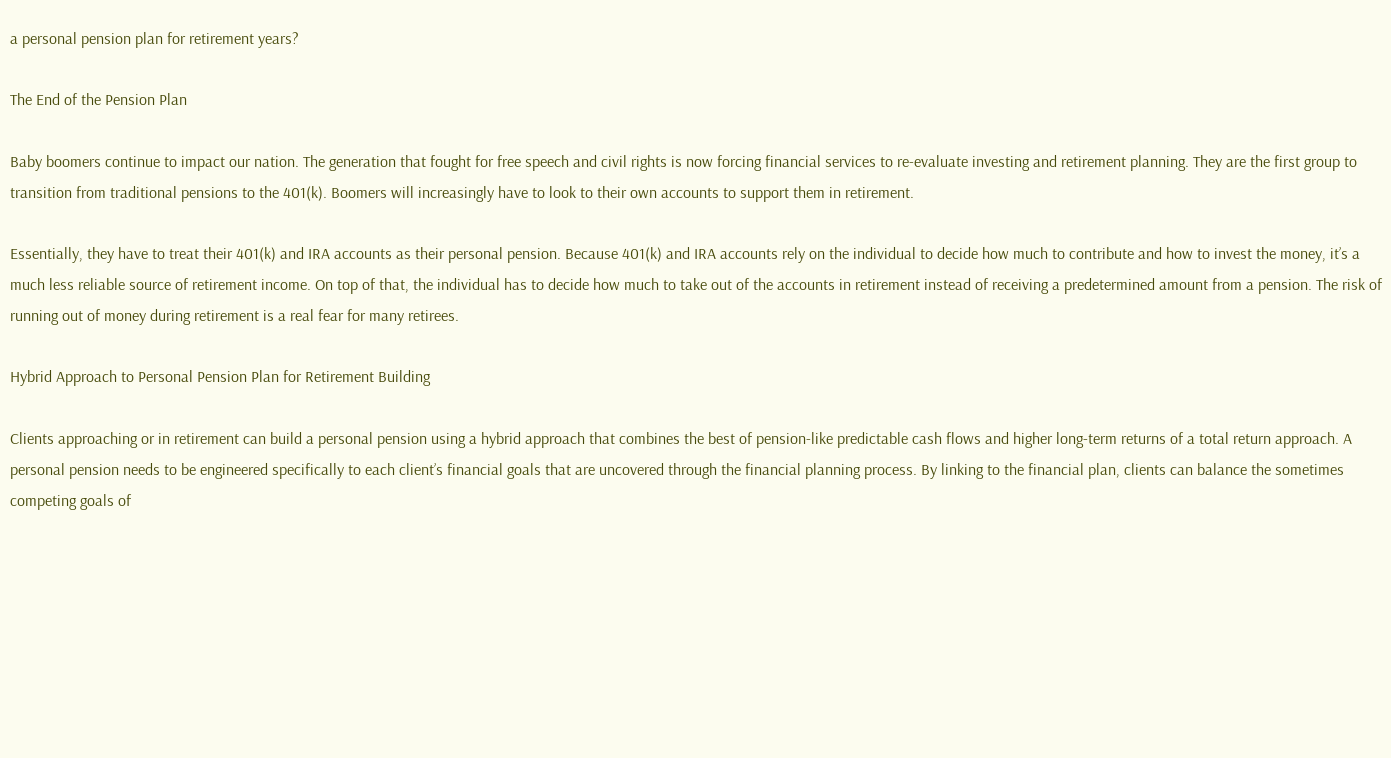a personal pension plan for retirement years?

The End of the Pension Plan

Baby boomers continue to impact our nation. The generation that fought for free speech and civil rights is now forcing financial services to re-evaluate investing and retirement planning. They are the first group to transition from traditional pensions to the 401(k). Boomers will increasingly have to look to their own accounts to support them in retirement.

Essentially, they have to treat their 401(k) and IRA accounts as their personal pension. Because 401(k) and IRA accounts rely on the individual to decide how much to contribute and how to invest the money, it’s a much less reliable source of retirement income. On top of that, the individual has to decide how much to take out of the accounts in retirement instead of receiving a predetermined amount from a pension. The risk of running out of money during retirement is a real fear for many retirees.

Hybrid Approach to Personal Pension Plan for Retirement Building

Clients approaching or in retirement can build a personal pension using a hybrid approach that combines the best of pension-like predictable cash flows and higher long-term returns of a total return approach. A personal pension needs to be engineered specifically to each client’s financial goals that are uncovered through the financial planning process. By linking to the financial plan, clients can balance the sometimes competing goals of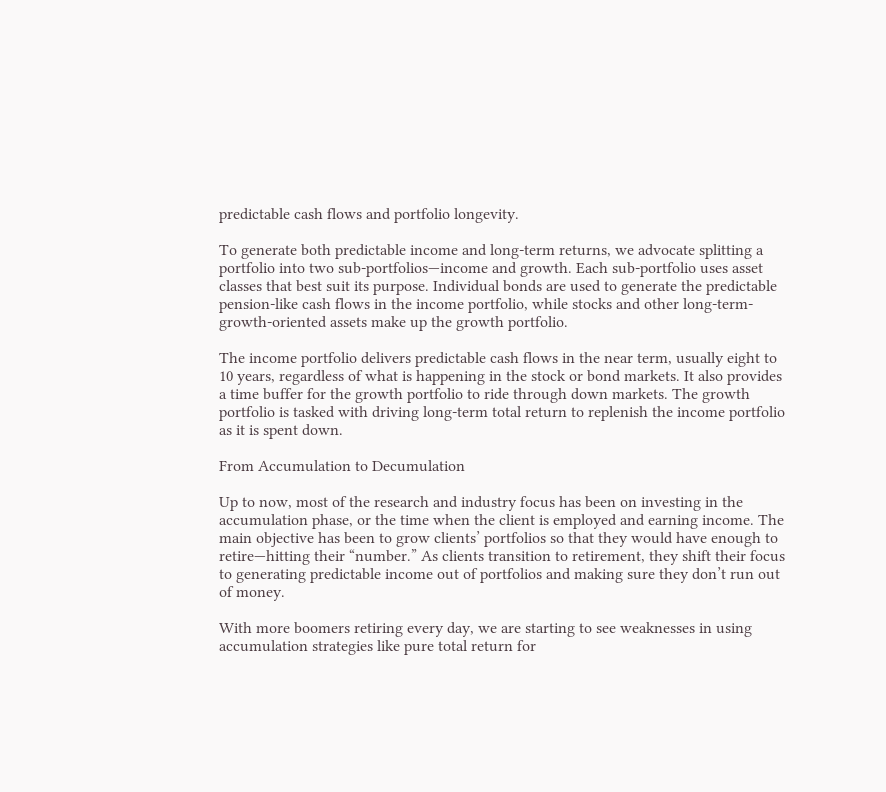predictable cash flows and portfolio longevity.

To generate both predictable income and long-term returns, we advocate splitting a portfolio into two sub-portfolios—income and growth. Each sub-portfolio uses asset classes that best suit its purpose. Individual bonds are used to generate the predictable pension-like cash flows in the income portfolio, while stocks and other long-term-growth-oriented assets make up the growth portfolio.

The income portfolio delivers predictable cash flows in the near term, usually eight to 10 years, regardless of what is happening in the stock or bond markets. It also provides a time buffer for the growth portfolio to ride through down markets. The growth portfolio is tasked with driving long-term total return to replenish the income portfolio as it is spent down.

From Accumulation to Decumulation

Up to now, most of the research and industry focus has been on investing in the accumulation phase, or the time when the client is employed and earning income. The main objective has been to grow clients’ portfolios so that they would have enough to retire—hitting their “number.” As clients transition to retirement, they shift their focus to generating predictable income out of portfolios and making sure they don’t run out of money.

With more boomers retiring every day, we are starting to see weaknesses in using accumulation strategies like pure total return for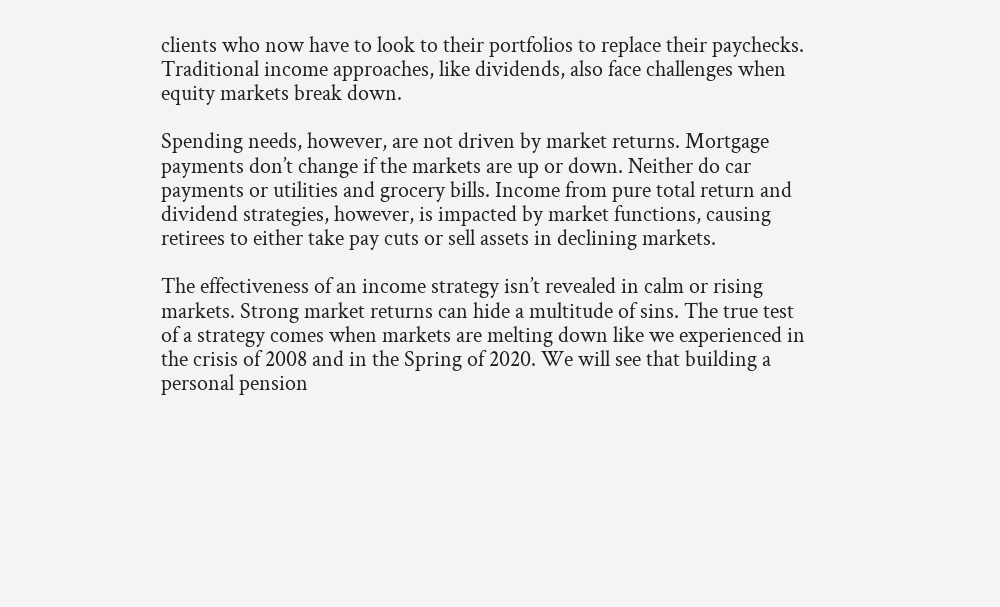clients who now have to look to their portfolios to replace their paychecks. Traditional income approaches, like dividends, also face challenges when equity markets break down.

Spending needs, however, are not driven by market returns. Mortgage payments don’t change if the markets are up or down. Neither do car payments or utilities and grocery bills. Income from pure total return and dividend strategies, however, is impacted by market functions, causing retirees to either take pay cuts or sell assets in declining markets.

The effectiveness of an income strategy isn’t revealed in calm or rising markets. Strong market returns can hide a multitude of sins. The true test of a strategy comes when markets are melting down like we experienced in the crisis of 2008 and in the Spring of 2020. We will see that building a personal pension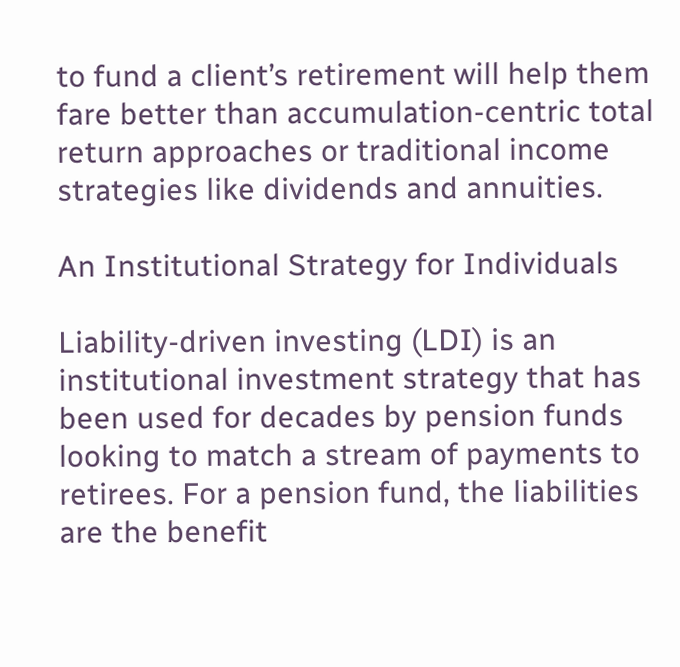to fund a client’s retirement will help them fare better than accumulation-centric total return approaches or traditional income strategies like dividends and annuities.

An Institutional Strategy for Individuals

Liability-driven investing (LDI) is an institutional investment strategy that has been used for decades by pension funds looking to match a stream of payments to retirees. For a pension fund, the liabilities are the benefit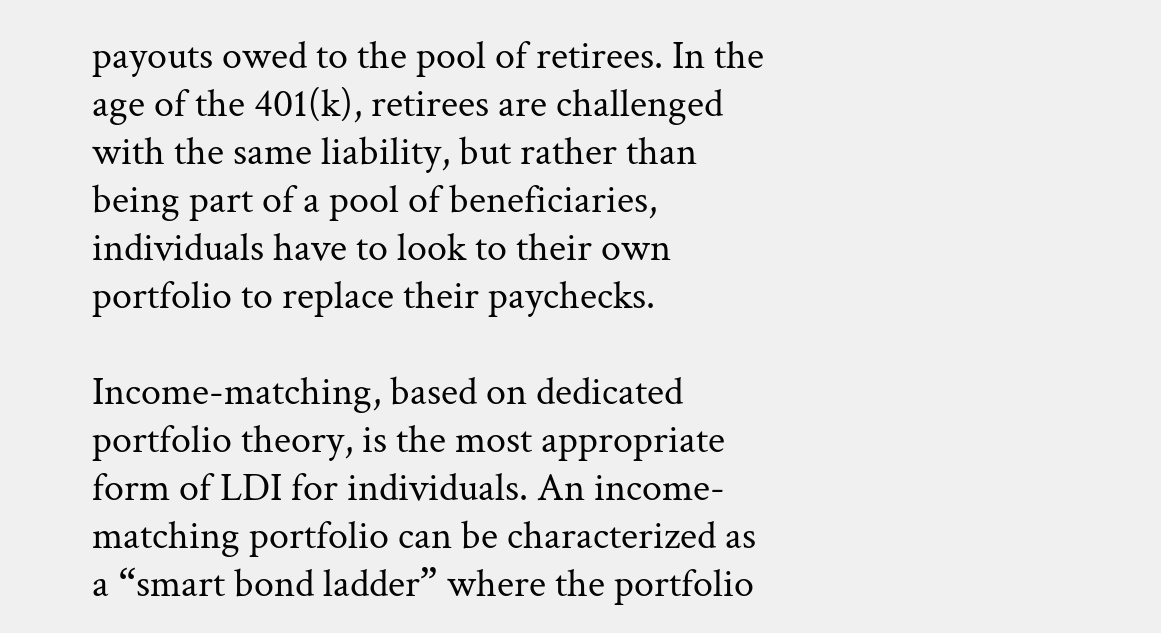payouts owed to the pool of retirees. In the age of the 401(k), retirees are challenged with the same liability, but rather than being part of a pool of beneficiaries, individuals have to look to their own portfolio to replace their paychecks.

Income-matching, based on dedicated portfolio theory, is the most appropriate form of LDI for individuals. An income-matching portfolio can be characterized as a “smart bond ladder” where the portfolio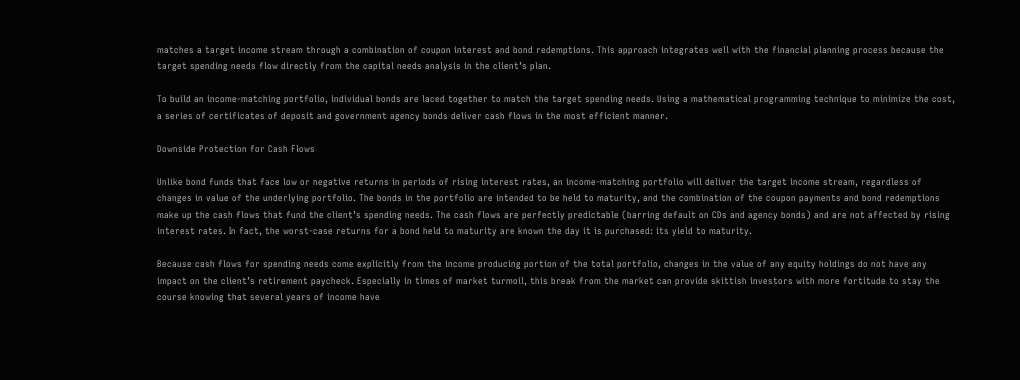matches a target income stream through a combination of coupon interest and bond redemptions. This approach integrates well with the financial planning process because the target spending needs flow directly from the capital needs analysis in the client’s plan.

To build an income-matching portfolio, individual bonds are laced together to match the target spending needs. Using a mathematical programming technique to minimize the cost, a series of certificates of deposit and government agency bonds deliver cash flows in the most efficient manner.

Downside Protection for Cash Flows

Unlike bond funds that face low or negative returns in periods of rising interest rates, an income-matching portfolio will deliver the target income stream, regardless of changes in value of the underlying portfolio. The bonds in the portfolio are intended to be held to maturity, and the combination of the coupon payments and bond redemptions make up the cash flows that fund the client’s spending needs. The cash flows are perfectly predictable (barring default on CDs and agency bonds) and are not affected by rising interest rates. In fact, the worst-case returns for a bond held to maturity are known the day it is purchased: its yield to maturity.

Because cash flows for spending needs come explicitly from the income producing portion of the total portfolio, changes in the value of any equity holdings do not have any impact on the client’s retirement paycheck. Especially in times of market turmoil, this break from the market can provide skittish investors with more fortitude to stay the course knowing that several years of income have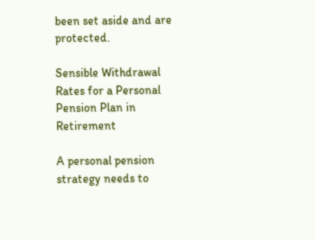been set aside and are protected.

Sensible Withdrawal Rates for a Personal Pension Plan in Retirement

A personal pension strategy needs to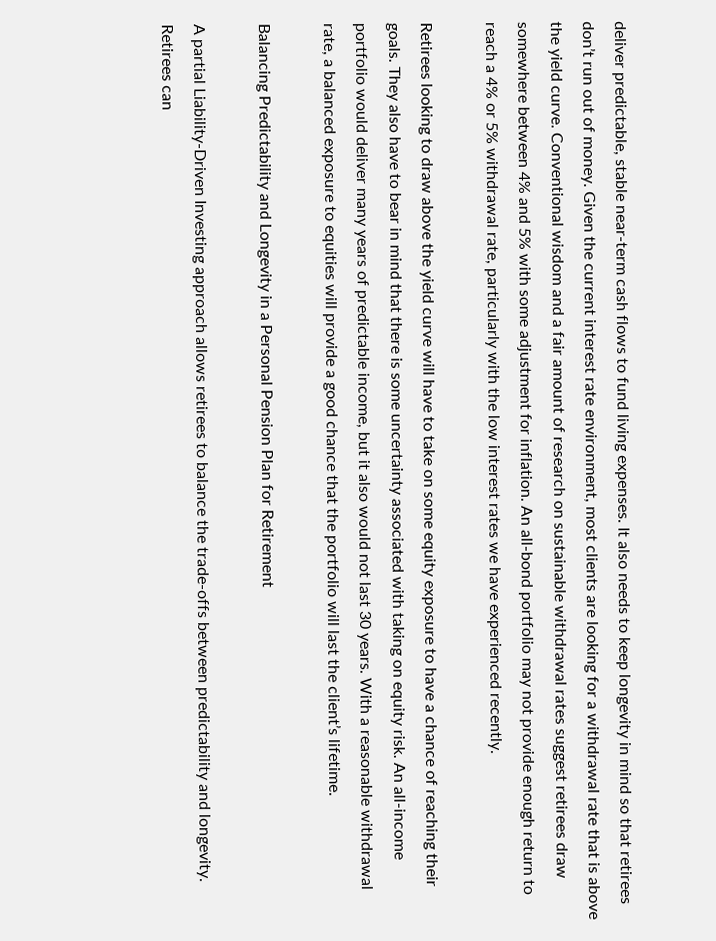deliver predictable, stable near-term cash flows to fund living expenses. It also needs to keep longevity in mind so that retirees don’t run out of money. Given the current interest rate environment, most clients are looking for a withdrawal rate that is above the yield curve. Conventional wisdom and a fair amount of research on sustainable withdrawal rates suggest retirees draw somewhere between 4% and 5% with some adjustment for inflation. An all-bond portfolio may not provide enough return to reach a 4% or 5% withdrawal rate, particularly with the low interest rates we have experienced recently.

Retirees looking to draw above the yield curve will have to take on some equity exposure to have a chance of reaching their goals. They also have to bear in mind that there is some uncertainty associated with taking on equity risk. An all-income portfolio would deliver many years of predictable income, but it also would not last 30 years. With a reasonable withdrawal rate, a balanced exposure to equities will provide a good chance that the portfolio will last the client’s lifetime.

Balancing Predictability and Longevity in a Personal Pension Plan for Retirement

A partial Liability-Driven Investing approach allows retirees to balance the trade-offs between predictability and longevity. Retirees can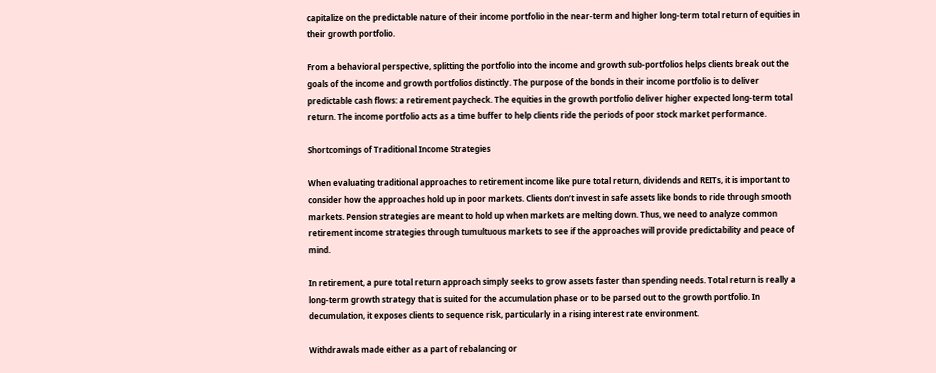capitalize on the predictable nature of their income portfolio in the near-term and higher long-term total return of equities in their growth portfolio.

From a behavioral perspective, splitting the portfolio into the income and growth sub-portfolios helps clients break out the goals of the income and growth portfolios distinctly. The purpose of the bonds in their income portfolio is to deliver predictable cash flows: a retirement paycheck. The equities in the growth portfolio deliver higher expected long-term total return. The income portfolio acts as a time buffer to help clients ride the periods of poor stock market performance.

Shortcomings of Traditional Income Strategies

When evaluating traditional approaches to retirement income like pure total return, dividends and REITs, it is important to consider how the approaches hold up in poor markets. Clients don’t invest in safe assets like bonds to ride through smooth markets. Pension strategies are meant to hold up when markets are melting down. Thus, we need to analyze common retirement income strategies through tumultuous markets to see if the approaches will provide predictability and peace of mind.

In retirement, a pure total return approach simply seeks to grow assets faster than spending needs. Total return is really a long-term growth strategy that is suited for the accumulation phase or to be parsed out to the growth portfolio. In decumulation, it exposes clients to sequence risk, particularly in a rising interest rate environment.

Withdrawals made either as a part of rebalancing or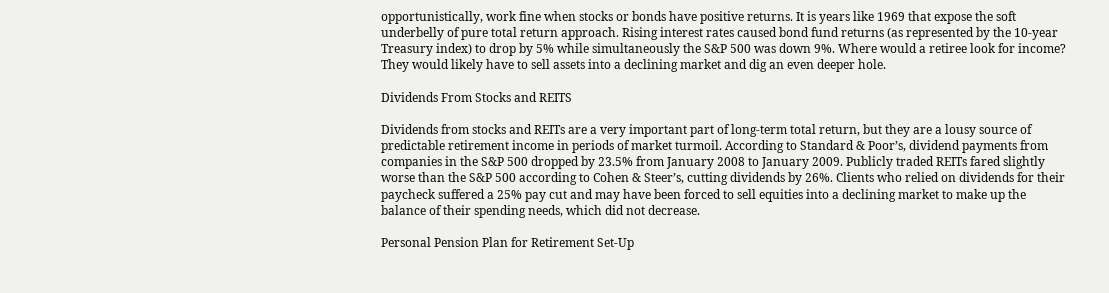opportunistically, work fine when stocks or bonds have positive returns. It is years like 1969 that expose the soft underbelly of pure total return approach. Rising interest rates caused bond fund returns (as represented by the 10-year Treasury index) to drop by 5% while simultaneously the S&P 500 was down 9%. Where would a retiree look for income? They would likely have to sell assets into a declining market and dig an even deeper hole.

Dividends From Stocks and REITS

Dividends from stocks and REITs are a very important part of long-term total return, but they are a lousy source of predictable retirement income in periods of market turmoil. According to Standard & Poor’s, dividend payments from companies in the S&P 500 dropped by 23.5% from January 2008 to January 2009. Publicly traded REITs fared slightly worse than the S&P 500 according to Cohen & Steer’s, cutting dividends by 26%. Clients who relied on dividends for their paycheck suffered a 25% pay cut and may have been forced to sell equities into a declining market to make up the balance of their spending needs, which did not decrease.

Personal Pension Plan for Retirement Set-Up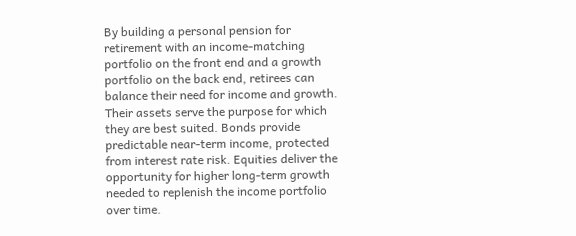By building a personal pension for retirement with an income-matching portfolio on the front end and a growth portfolio on the back end, retirees can balance their need for income and growth. Their assets serve the purpose for which they are best suited. Bonds provide predictable near-term income, protected from interest rate risk. Equities deliver the opportunity for higher long-term growth needed to replenish the income portfolio over time.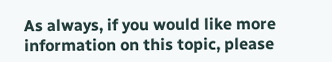As always, if you would like more information on this topic, please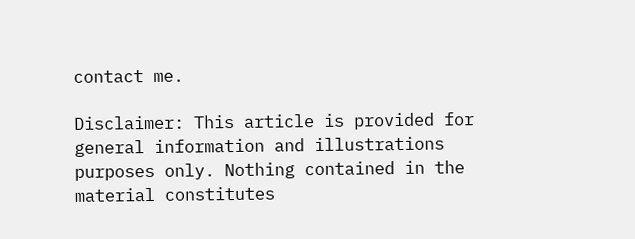contact me.

Disclaimer: This article is provided for general information and illustrations purposes only. Nothing contained in the material constitutes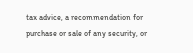tax advice, a recommendation for purchase or sale of any security, or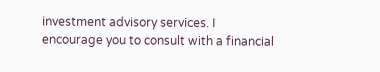investment advisory services. I encourage you to consult with a financial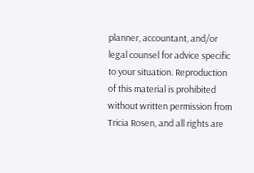planner, accountant, and/or legal counsel for advice specific to your situation. Reproduction of this material is prohibited without written permission from Tricia Rosen, and all rights are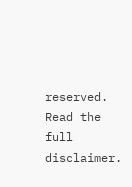reserved. Read the full disclaimer.